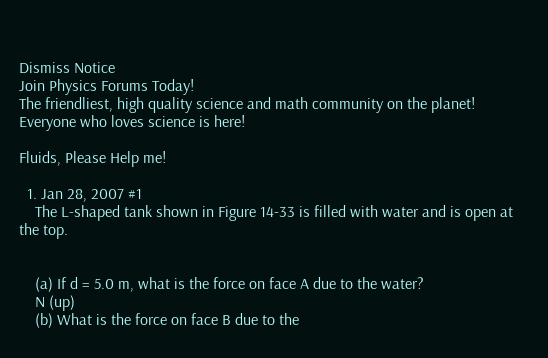Dismiss Notice
Join Physics Forums Today!
The friendliest, high quality science and math community on the planet! Everyone who loves science is here!

Fluids, Please Help me!

  1. Jan 28, 2007 #1
    The L-shaped tank shown in Figure 14-33 is filled with water and is open at the top.


    (a) If d = 5.0 m, what is the force on face A due to the water?
    N (up)
    (b) What is the force on face B due to the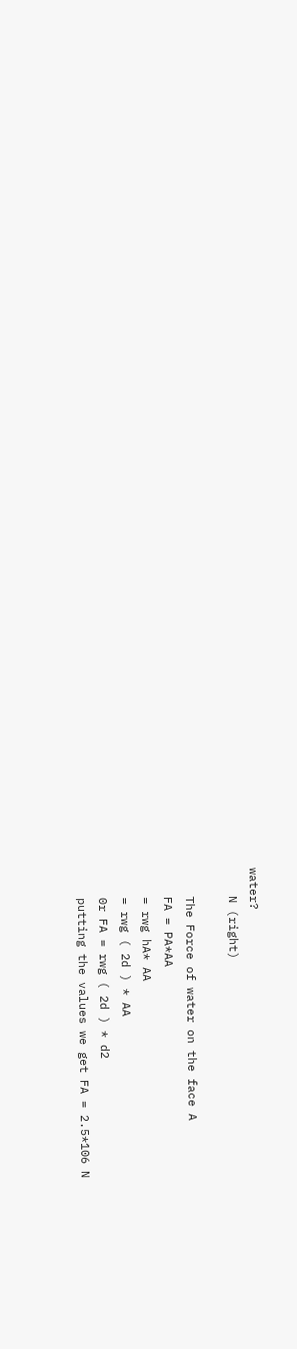water?
    N (right)

    The Force of water on the face A
    FA = PA*AA
    = rwg hA* AA
    = rwg ( 2d ) * AA
    0r FA = rwg ( 2d ) * d2
    putting the values we get FA = 2.5*106 N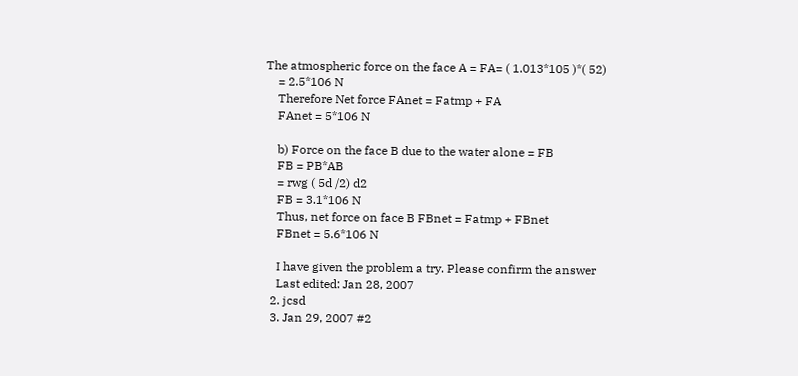The atmospheric force on the face A = FA= ( 1.013*105 )*( 52)
    = 2.5*106 N
    Therefore Net force FAnet = Fatmp + FA
    FAnet = 5*106 N

    b) Force on the face B due to the water alone = FB
    FB = PB*AB
    = rwg ( 5d /2) d2
    FB = 3.1*106 N
    Thus, net force on face B FBnet = Fatmp + FBnet
    FBnet = 5.6*106 N

    I have given the problem a try. Please confirm the answer
    Last edited: Jan 28, 2007
  2. jcsd
  3. Jan 29, 2007 #2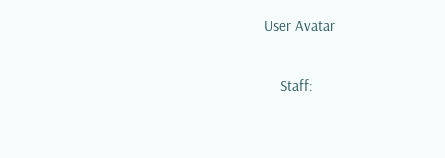User Avatar

    Staff: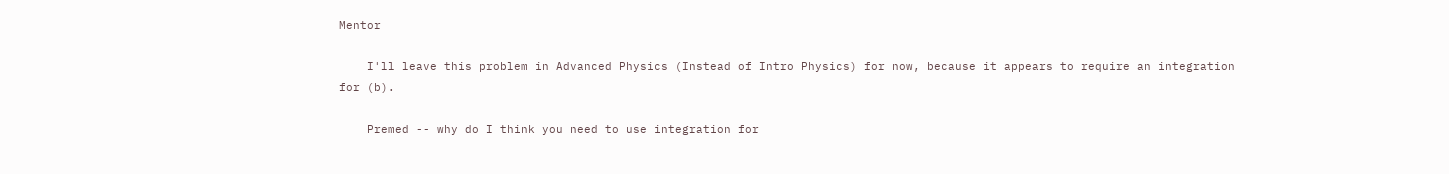Mentor

    I'll leave this problem in Advanced Physics (Instead of Intro Physics) for now, because it appears to require an integration for (b).

    Premed -- why do I think you need to use integration for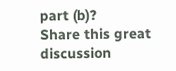part (b)?
Share this great discussion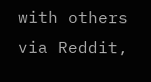with others via Reddit,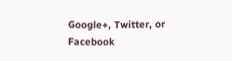Google+, Twitter, or Facebook